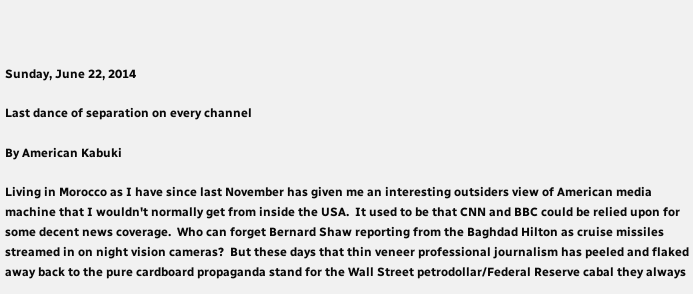Sunday, June 22, 2014

Last dance of separation on every channel

By American Kabuki

Living in Morocco as I have since last November has given me an interesting outsiders view of American media machine that I wouldn't normally get from inside the USA.  It used to be that CNN and BBC could be relied upon for some decent news coverage.  Who can forget Bernard Shaw reporting from the Baghdad Hilton as cruise missiles streamed in on night vision cameras?  But these days that thin veneer professional journalism has peeled and flaked away back to the pure cardboard propaganda stand for the Wall Street petrodollar/Federal Reserve cabal they always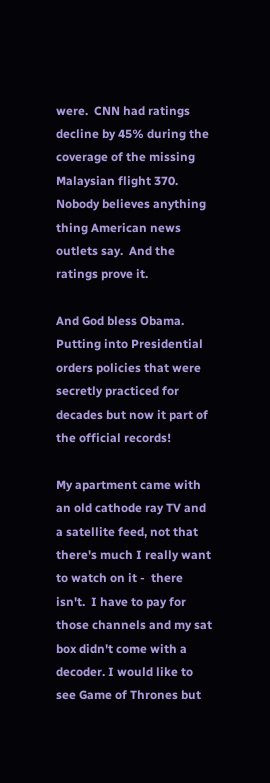were.  CNN had ratings decline by 45% during the coverage of the missing Malaysian flight 370.  Nobody believes anything thing American news outlets say.  And the ratings prove it.

And God bless Obama.  Putting into Presidential orders policies that were secretly practiced for decades but now it part of the official records!

My apartment came with an old cathode ray TV and a satellite feed, not that there's much I really want to watch on it -  there isn't.  I have to pay for those channels and my sat box didn't come with a decoder. I would like to see Game of Thrones but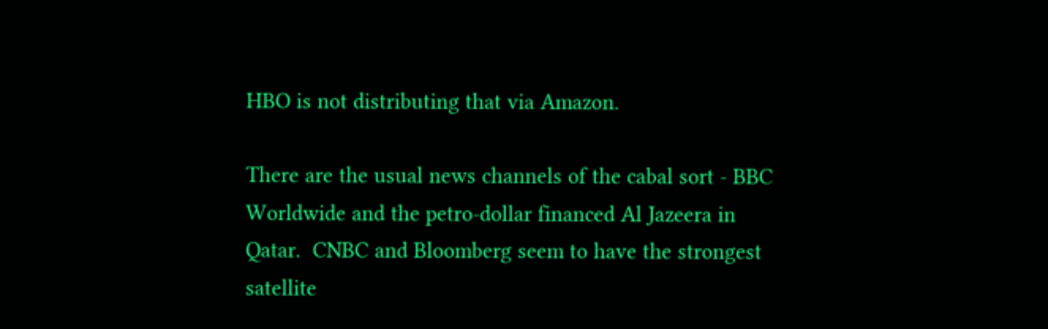HBO is not distributing that via Amazon.

There are the usual news channels of the cabal sort - BBC Worldwide and the petro-dollar financed Al Jazeera in Qatar.  CNBC and Bloomberg seem to have the strongest satellite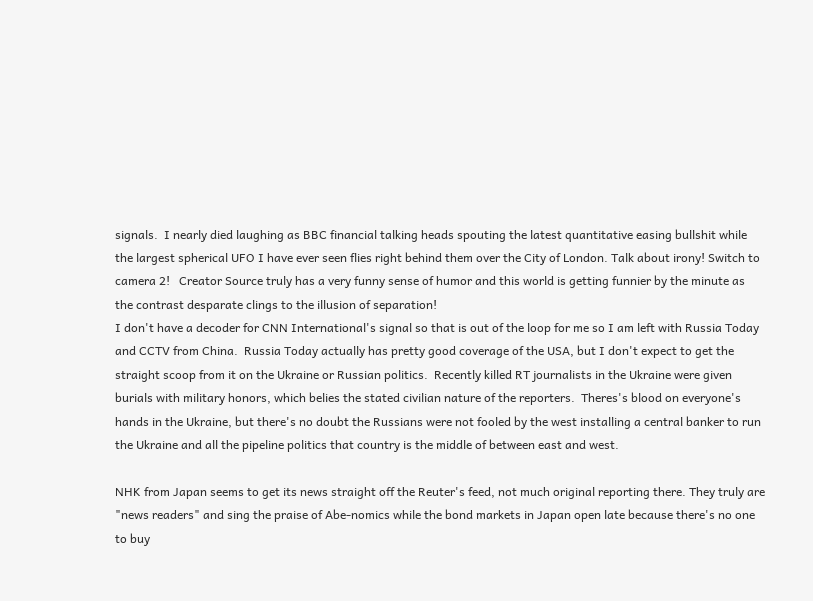signals.  I nearly died laughing as BBC financial talking heads spouting the latest quantitative easing bullshit while the largest spherical UFO I have ever seen flies right behind them over the City of London. Talk about irony! Switch to camera 2!   Creator Source truly has a very funny sense of humor and this world is getting funnier by the minute as the contrast desparate clings to the illusion of separation!
I don't have a decoder for CNN International's signal so that is out of the loop for me so I am left with Russia Today and CCTV from China.  Russia Today actually has pretty good coverage of the USA, but I don't expect to get the straight scoop from it on the Ukraine or Russian politics.  Recently killed RT journalists in the Ukraine were given burials with military honors, which belies the stated civilian nature of the reporters.  Theres's blood on everyone's hands in the Ukraine, but there's no doubt the Russians were not fooled by the west installing a central banker to run the Ukraine and all the pipeline politics that country is the middle of between east and west.

NHK from Japan seems to get its news straight off the Reuter's feed, not much original reporting there. They truly are "news readers" and sing the praise of Abe-nomics while the bond markets in Japan open late because there's no one to buy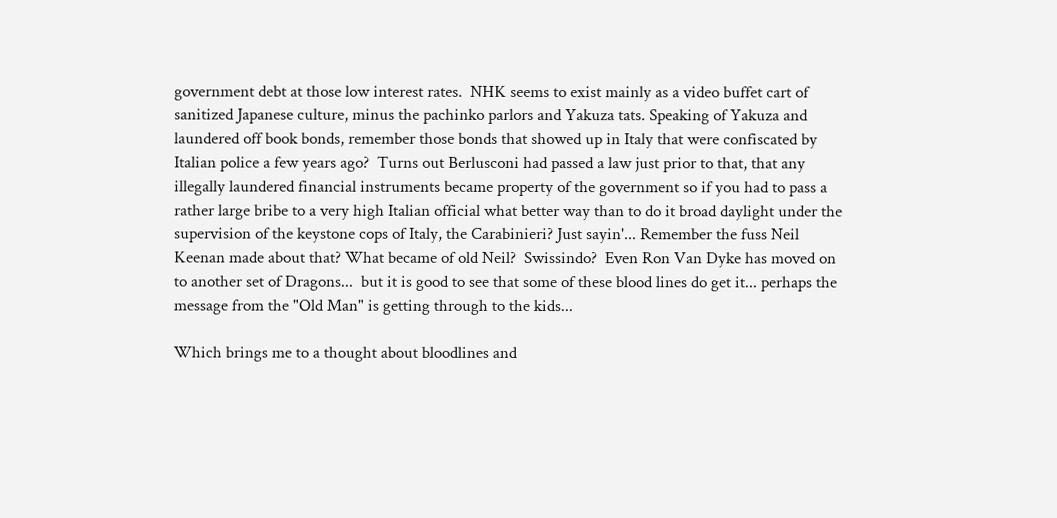government debt at those low interest rates.  NHK seems to exist mainly as a video buffet cart of sanitized Japanese culture, minus the pachinko parlors and Yakuza tats. Speaking of Yakuza and laundered off book bonds, remember those bonds that showed up in Italy that were confiscated by Italian police a few years ago?  Turns out Berlusconi had passed a law just prior to that, that any illegally laundered financial instruments became property of the government so if you had to pass a rather large bribe to a very high Italian official what better way than to do it broad daylight under the supervision of the keystone cops of Italy, the Carabinieri? Just sayin'... Remember the fuss Neil Keenan made about that? What became of old Neil?  Swissindo?  Even Ron Van Dyke has moved on to another set of Dragons...  but it is good to see that some of these blood lines do get it... perhaps the message from the "Old Man" is getting through to the kids...

Which brings me to a thought about bloodlines and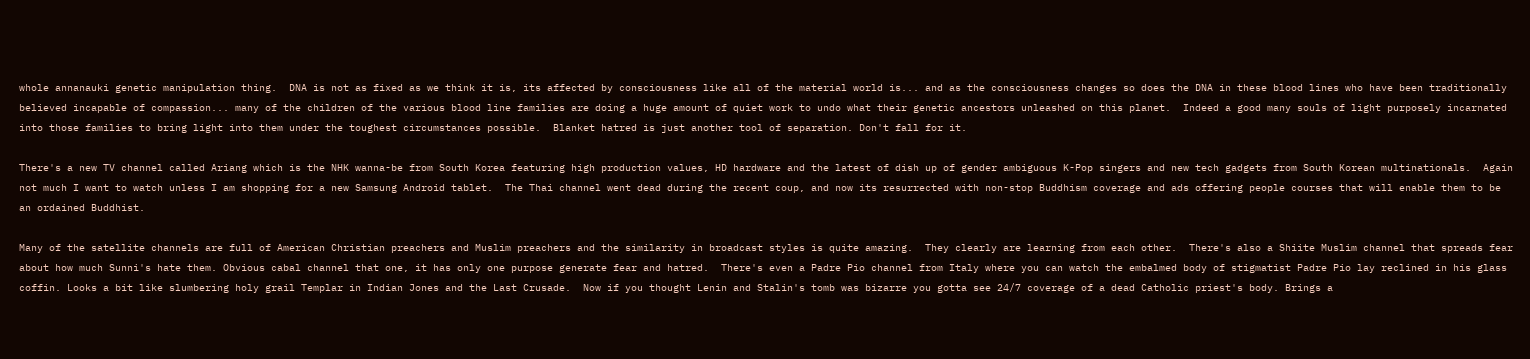whole annanauki genetic manipulation thing.  DNA is not as fixed as we think it is, its affected by consciousness like all of the material world is... and as the consciousness changes so does the DNA in these blood lines who have been traditionally believed incapable of compassion... many of the children of the various blood line families are doing a huge amount of quiet work to undo what their genetic ancestors unleashed on this planet.  Indeed a good many souls of light purposely incarnated into those families to bring light into them under the toughest circumstances possible.  Blanket hatred is just another tool of separation. Don't fall for it.

There's a new TV channel called Ariang which is the NHK wanna-be from South Korea featuring high production values, HD hardware and the latest of dish up of gender ambiguous K-Pop singers and new tech gadgets from South Korean multinationals.  Again not much I want to watch unless I am shopping for a new Samsung Android tablet.  The Thai channel went dead during the recent coup, and now its resurrected with non-stop Buddhism coverage and ads offering people courses that will enable them to be an ordained Buddhist.

Many of the satellite channels are full of American Christian preachers and Muslim preachers and the similarity in broadcast styles is quite amazing.  They clearly are learning from each other.  There's also a Shiite Muslim channel that spreads fear about how much Sunni's hate them. Obvious cabal channel that one, it has only one purpose generate fear and hatred.  There's even a Padre Pio channel from Italy where you can watch the embalmed body of stigmatist Padre Pio lay reclined in his glass coffin. Looks a bit like slumbering holy grail Templar in Indian Jones and the Last Crusade.  Now if you thought Lenin and Stalin's tomb was bizarre you gotta see 24/7 coverage of a dead Catholic priest's body. Brings a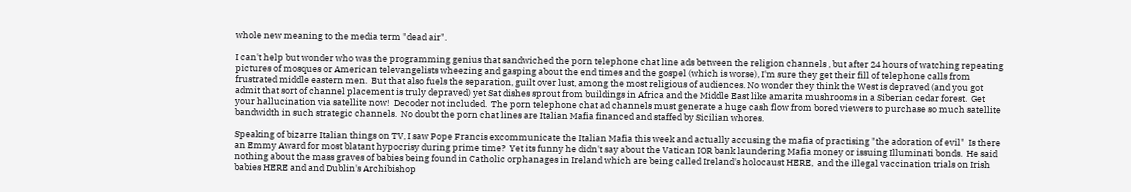whole new meaning to the media term "dead air".

I can't help but wonder who was the programming genius that sandwiched the porn telephone chat line ads between the religion channels , but after 24 hours of watching repeating pictures of mosques or American televangelists wheezing and gasping about the end times and the gospel (which is worse), I'm sure they get their fill of telephone calls from frustrated middle eastern men.  But that also fuels the separation, guilt over lust, among the most religious of audiences. No wonder they think the West is depraved (and you got admit that sort of channel placement is truly depraved) yet Sat dishes sprout from buildings in Africa and the Middle East like amarita mushrooms in a Siberian cedar forest.  Get your hallucination via satellite now!  Decoder not included.  The porn telephone chat ad channels must generate a huge cash flow from bored viewers to purchase so much satellite bandwidth in such strategic channels.  No doubt the porn chat lines are Italian Mafia financed and staffed by Sicilian whores.

Speaking of bizarre Italian things on TV, I saw Pope Francis excommunicate the Italian Mafia this week and actually accusing the mafia of practising "the adoration of evil"  Is there an Emmy Award for most blatant hypocrisy during prime time?  Yet its funny he didn't say about the Vatican IOR bank laundering Mafia money or issuing Illuminati bonds.  He said nothing about the mass graves of babies being found in Catholic orphanages in Ireland which are being called Ireland's holocaust HERE,  and the illegal vaccination trials on Irish babies HERE and and Dublin's Archibishop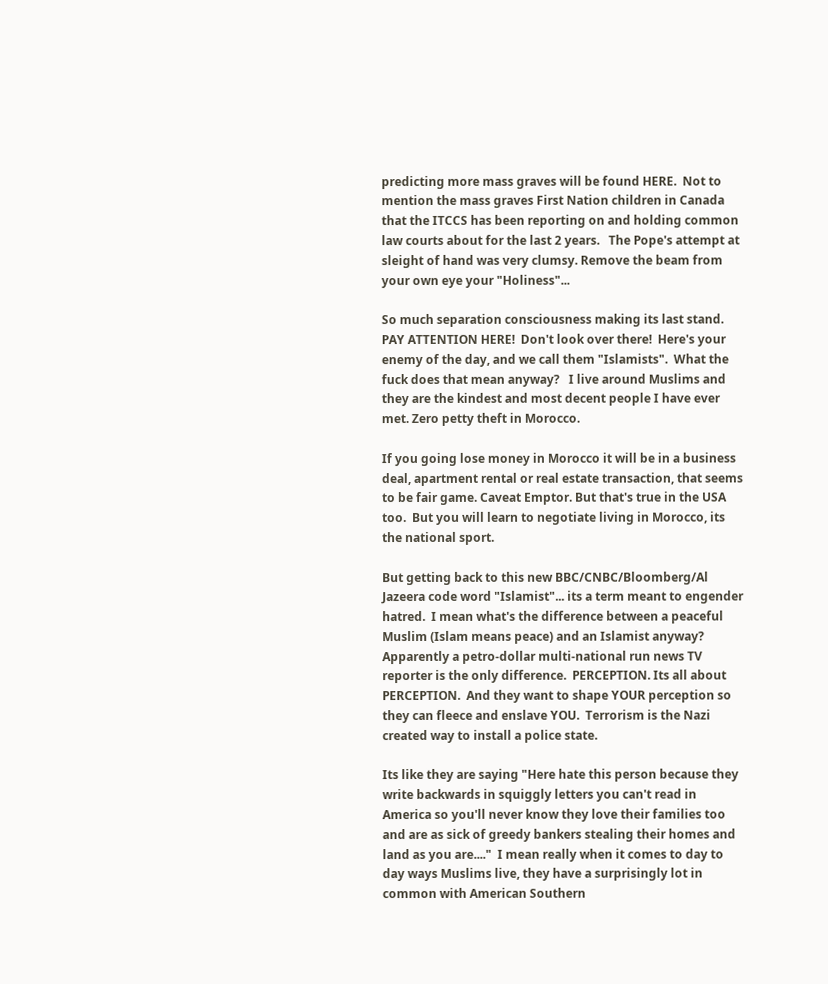predicting more mass graves will be found HERE.  Not to mention the mass graves First Nation children in Canada that the ITCCS has been reporting on and holding common law courts about for the last 2 years.   The Pope's attempt at sleight of hand was very clumsy. Remove the beam from your own eye your "Holiness"...

So much separation consciousness making its last stand.   PAY ATTENTION HERE!  Don't look over there!  Here's your enemy of the day, and we call them "Islamists".  What the fuck does that mean anyway?   I live around Muslims and they are the kindest and most decent people I have ever met. Zero petty theft in Morocco.

If you going lose money in Morocco it will be in a business deal, apartment rental or real estate transaction, that seems to be fair game. Caveat Emptor. But that's true in the USA too.  But you will learn to negotiate living in Morocco, its the national sport.

But getting back to this new BBC/CNBC/Bloomberg/Al Jazeera code word "Islamist"... its a term meant to engender hatred.  I mean what's the difference between a peaceful Muslim (Islam means peace) and an Islamist anyway? Apparently a petro-dollar multi-national run news TV reporter is the only difference.  PERCEPTION. Its all about PERCEPTION.  And they want to shape YOUR perception so they can fleece and enslave YOU.  Terrorism is the Nazi created way to install a police state.

Its like they are saying "Here hate this person because they write backwards in squiggly letters you can't read in America so you'll never know they love their families too and are as sick of greedy bankers stealing their homes and land as you are...."  I mean really when it comes to day to day ways Muslims live, they have a surprisingly lot in common with American Southern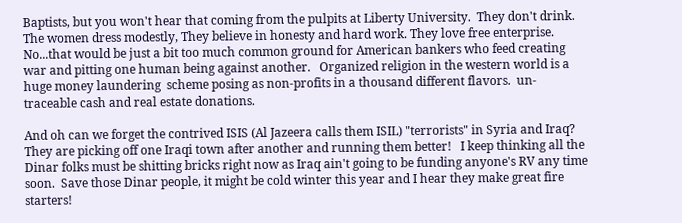Baptists, but you won't hear that coming from the pulpits at Liberty University.  They don't drink. The women dress modestly, They believe in honesty and hard work. They love free enterprise.  No...that would be just a bit too much common ground for American bankers who feed creating war and pitting one human being against another.   Organized religion in the western world is a huge money laundering  scheme posing as non-profits in a thousand different flavors.  un-traceable cash and real estate donations.

And oh can we forget the contrived ISIS (Al Jazeera calls them ISIL) "terrorists" in Syria and Iraq? They are picking off one Iraqi town after another and running them better!   I keep thinking all the Dinar folks must be shitting bricks right now as Iraq ain't going to be funding anyone's RV any time soon.  Save those Dinar people, it might be cold winter this year and I hear they make great fire starters!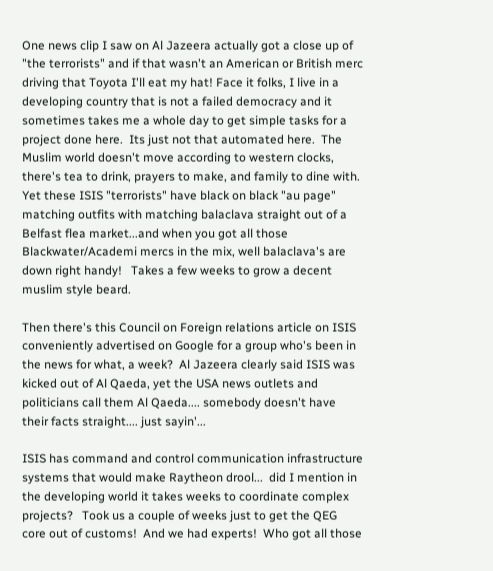One news clip I saw on Al Jazeera actually got a close up of "the terrorists" and if that wasn't an American or British merc driving that Toyota I'll eat my hat! Face it folks, I live in a developing country that is not a failed democracy and it sometimes takes me a whole day to get simple tasks for a project done here.  Its just not that automated here.  The Muslim world doesn't move according to western clocks, there's tea to drink, prayers to make, and family to dine with.  Yet these ISIS "terrorists" have black on black "au page" matching outfits with matching balaclava straight out of a Belfast flea market...and when you got all those Blackwater/Academi mercs in the mix, well balaclava's are down right handy!   Takes a few weeks to grow a decent muslim style beard.

Then there's this Council on Foreign relations article on ISIS conveniently advertised on Google for a group who's been in the news for what, a week?  Al Jazeera clearly said ISIS was kicked out of Al Qaeda, yet the USA news outlets and politicians call them Al Qaeda.... somebody doesn't have their facts straight.... just sayin'...

ISIS has command and control communication infrastructure systems that would make Raytheon drool...  did I mention in the developing world it takes weeks to coordinate complex projects?   Took us a couple of weeks just to get the QEG core out of customs!  And we had experts!  Who got all those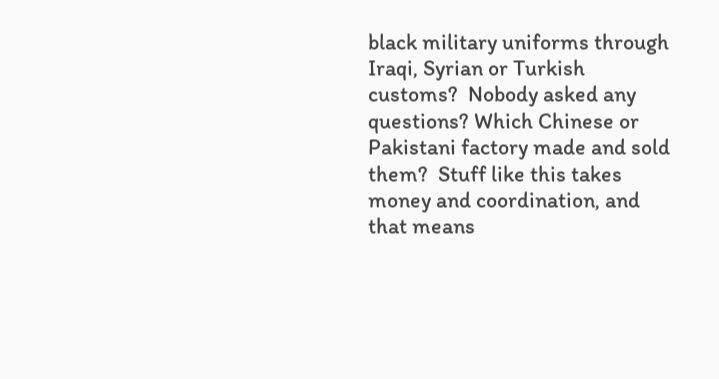black military uniforms through Iraqi, Syrian or Turkish customs?  Nobody asked any questions? Which Chinese or Pakistani factory made and sold them?  Stuff like this takes money and coordination, and that means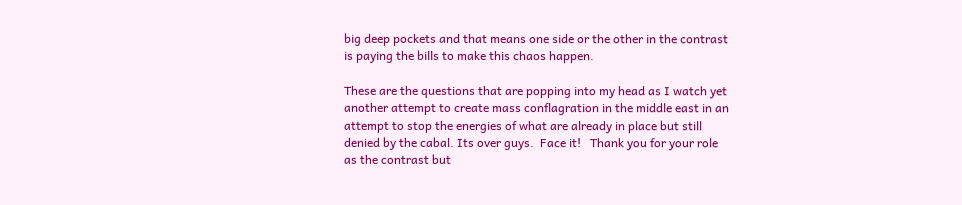big deep pockets and that means one side or the other in the contrast is paying the bills to make this chaos happen.

These are the questions that are popping into my head as I watch yet another attempt to create mass conflagration in the middle east in an attempt to stop the energies of what are already in place but still denied by the cabal. Its over guys.  Face it!   Thank you for your role as the contrast but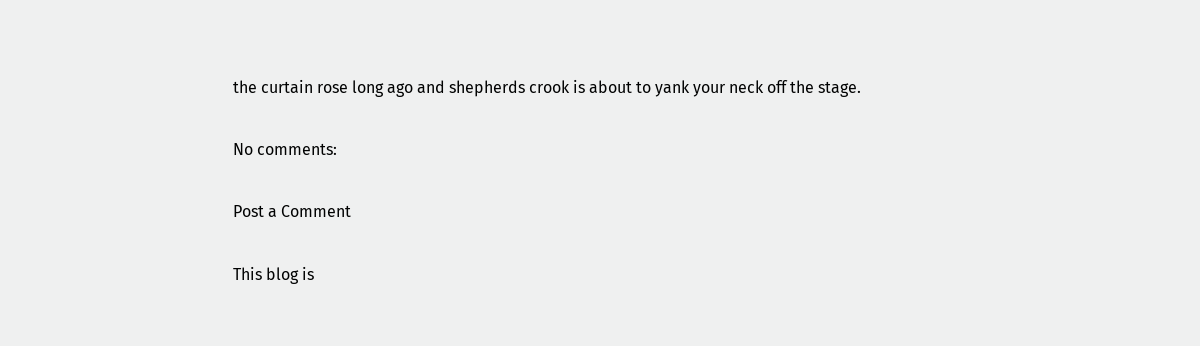the curtain rose long ago and shepherds crook is about to yank your neck off the stage.

No comments:

Post a Comment

This blog is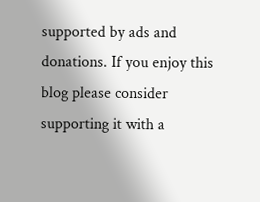supported by ads and donations. If you enjoy this blog please consider supporting it with a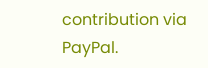contribution via PayPal.